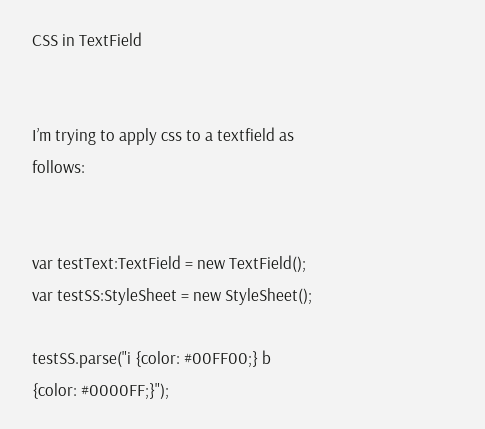CSS in TextField


I’m trying to apply css to a textfield as follows:


var testText:TextField = new TextField();
var testSS:StyleSheet = new StyleSheet();

testSS.parse("i {color: #00FF00;} b {color: #0000FF;}");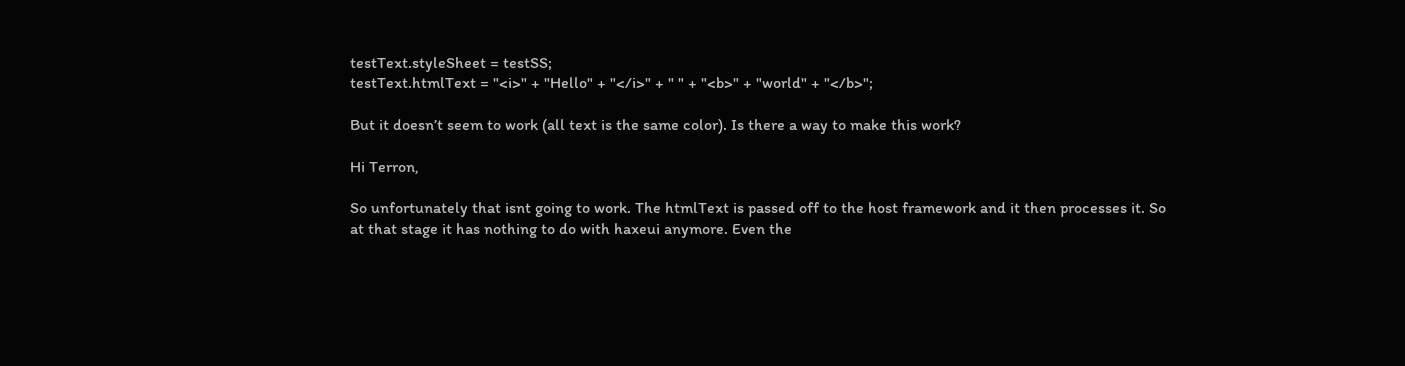testText.styleSheet = testSS;
testText.htmlText = "<i>" + "Hello" + "</i>" + " " + "<b>" + "world" + "</b>";

But it doesn’t seem to work (all text is the same color). Is there a way to make this work?

Hi Terron,

So unfortunately that isnt going to work. The htmlText is passed off to the host framework and it then processes it. So at that stage it has nothing to do with haxeui anymore. Even the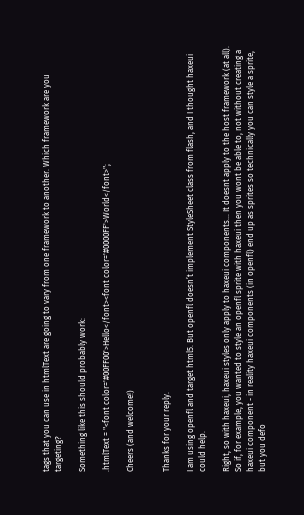tags that you can use in htmlText are going to vary from one framework to another. Which framework are you targeting?

Something like this should probably work:

.htmlText = "<font color='#00FF00'>Hello</font><font color='#0000FF'>World</font>";

Cheers (and welcome!)


Thanks for your reply.

I am using openfl and target html5. But openfl doesn’t implement StyleSheet class from flash, and I thought haxeui could help.

Right, so with haxeui, haxeui styles only apply to haxeui components… It doesnt apply to the host framework (at all). So if, for example, you wanted to style an openfl sprite with haxeui then you wont be able to, not without creating a haxeui component - in reality haxeui components (in openfl) end up as sprites so technically you can style a sprite, but you defo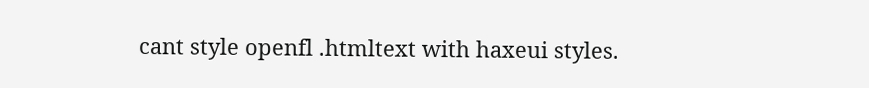cant style openfl .htmltext with haxeui styles.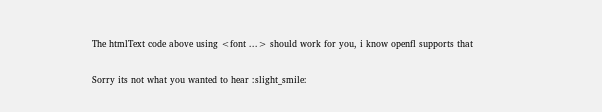The htmlText code above using <font ...> should work for you, i know openfl supports that

Sorry its not what you wanted to hear :slight_smile: